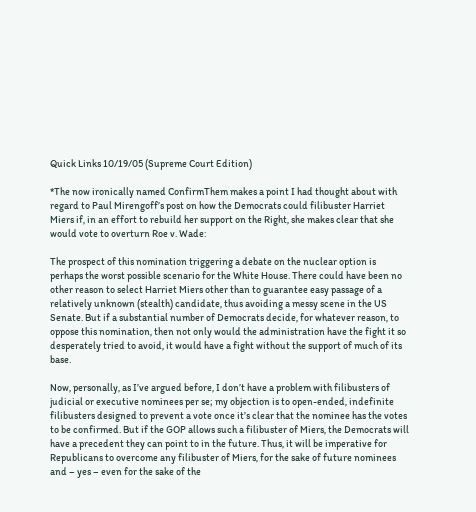Quick Links 10/19/05 (Supreme Court Edition)

*The now ironically named ConfirmThem makes a point I had thought about with regard to Paul Mirengoff’s post on how the Democrats could filibuster Harriet Miers if, in an effort to rebuild her support on the Right, she makes clear that she would vote to overturn Roe v. Wade:

The prospect of this nomination triggering a debate on the nuclear option is perhaps the worst possible scenario for the White House. There could have been no other reason to select Harriet Miers other than to guarantee easy passage of a relatively unknown (stealth) candidate, thus avoiding a messy scene in the US Senate. But if a substantial number of Democrats decide, for whatever reason, to oppose this nomination, then not only would the administration have the fight it so desperately tried to avoid, it would have a fight without the support of much of its base.

Now, personally, as I’ve argued before, I don’t have a problem with filibusters of judicial or executive nominees per se; my objection is to open-ended, indefinite filibusters designed to prevent a vote once it’s clear that the nominee has the votes to be confirmed. But if the GOP allows such a filibuster of Miers, the Democrats will have a precedent they can point to in the future. Thus, it will be imperative for Republicans to overcome any filibuster of Miers, for the sake of future nominees and – yes – even for the sake of the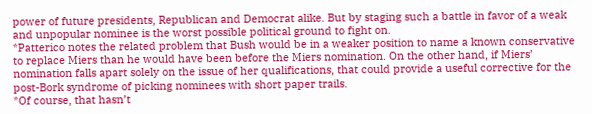power of future presidents, Republican and Democrat alike. But by staging such a battle in favor of a weak and unpopular nominee is the worst possible political ground to fight on.
*Patterico notes the related problem that Bush would be in a weaker position to name a known conservative to replace Miers than he would have been before the Miers nomination. On the other hand, if Miers’ nomination falls apart solely on the issue of her qualifications, that could provide a useful corrective for the post-Bork syndrome of picking nominees with short paper trails.
*Of course, that hasn’t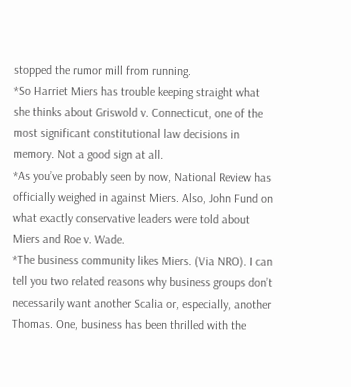stopped the rumor mill from running.
*So Harriet Miers has trouble keeping straight what she thinks about Griswold v. Connecticut, one of the most significant constitutional law decisions in memory. Not a good sign at all.
*As you’ve probably seen by now, National Review has officially weighed in against Miers. Also, John Fund on what exactly conservative leaders were told about Miers and Roe v. Wade.
*The business community likes Miers. (Via NRO). I can tell you two related reasons why business groups don’t necessarily want another Scalia or, especially, another Thomas. One, business has been thrilled with the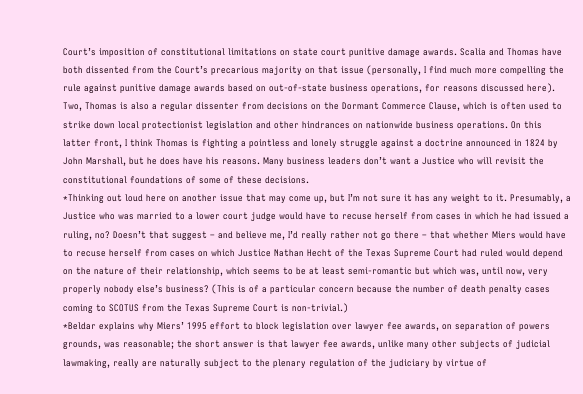Court’s imposition of constitutional limitations on state court punitive damage awards. Scalia and Thomas have both dissented from the Court’s precarious majority on that issue (personally, I find much more compelling the rule against punitive damage awards based on out-of-state business operations, for reasons discussed here). Two, Thomas is also a regular dissenter from decisions on the Dormant Commerce Clause, which is often used to strike down local protectionist legislation and other hindrances on nationwide business operations. On this latter front, I think Thomas is fighting a pointless and lonely struggle against a doctrine announced in 1824 by John Marshall, but he does have his reasons. Many business leaders don’t want a Justice who will revisit the constitutional foundations of some of these decisions.
*Thinking out loud here on another issue that may come up, but I’m not sure it has any weight to it. Presumably, a Justice who was married to a lower court judge would have to recuse herself from cases in which he had issued a ruling, no? Doesn’t that suggest – and believe me, I’d really rather not go there – that whether Miers would have to recuse herself from cases on which Justice Nathan Hecht of the Texas Supreme Court had ruled would depend on the nature of their relationship, which seems to be at least semi-romantic but which was, until now, very properly nobody else’s business? (This is of a particular concern because the number of death penalty cases coming to SCOTUS from the Texas Supreme Court is non-trivial.)
*Beldar explains why Miers’ 1995 effort to block legislation over lawyer fee awards, on separation of powers grounds, was reasonable; the short answer is that lawyer fee awards, unlike many other subjects of judicial lawmaking, really are naturally subject to the plenary regulation of the judiciary by virtue of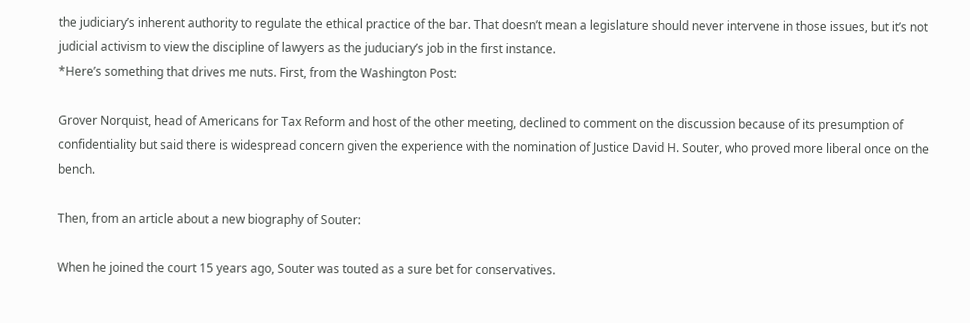the judiciary’s inherent authority to regulate the ethical practice of the bar. That doesn’t mean a legislature should never intervene in those issues, but it’s not judicial activism to view the discipline of lawyers as the juduciary’s job in the first instance.
*Here’s something that drives me nuts. First, from the Washington Post:

Grover Norquist, head of Americans for Tax Reform and host of the other meeting, declined to comment on the discussion because of its presumption of confidentiality but said there is widespread concern given the experience with the nomination of Justice David H. Souter, who proved more liberal once on the bench.

Then, from an article about a new biography of Souter:

When he joined the court 15 years ago, Souter was touted as a sure bet for conservatives.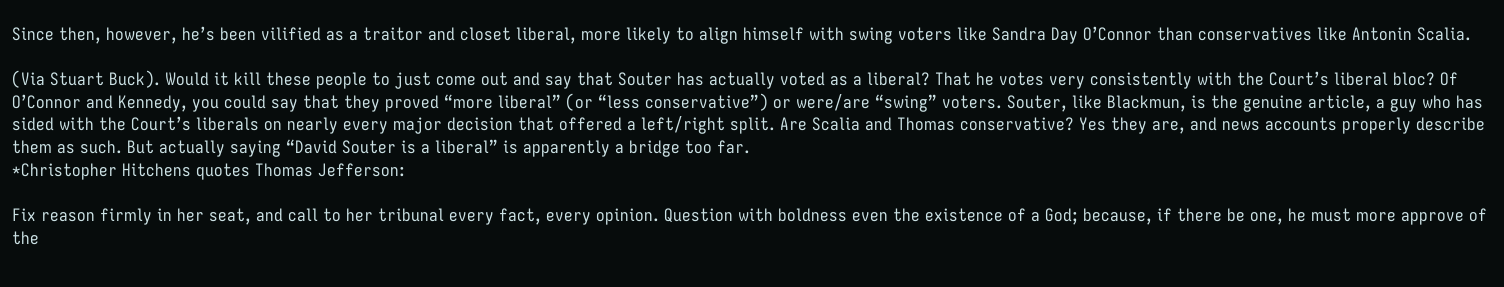Since then, however, he’s been vilified as a traitor and closet liberal, more likely to align himself with swing voters like Sandra Day O’Connor than conservatives like Antonin Scalia.

(Via Stuart Buck). Would it kill these people to just come out and say that Souter has actually voted as a liberal? That he votes very consistently with the Court’s liberal bloc? Of O’Connor and Kennedy, you could say that they proved “more liberal” (or “less conservative”) or were/are “swing” voters. Souter, like Blackmun, is the genuine article, a guy who has sided with the Court’s liberals on nearly every major decision that offered a left/right split. Are Scalia and Thomas conservative? Yes they are, and news accounts properly describe them as such. But actually saying “David Souter is a liberal” is apparently a bridge too far.
*Christopher Hitchens quotes Thomas Jefferson:

Fix reason firmly in her seat, and call to her tribunal every fact, every opinion. Question with boldness even the existence of a God; because, if there be one, he must more approve of the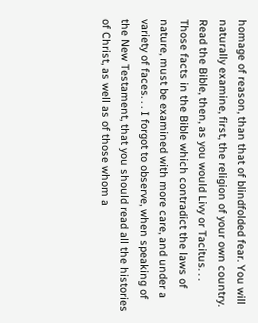homage of reason, than that of blindfolded fear. You will naturally examine, first, the religion of your own country. Read the Bible, then, as you would Livy or Tacitus. . . Those facts in the Bible which contradict the laws of nature, must be examined with more care, and under a variety of faces. . . I forgot to observe, when speaking of the New Testament, that you should read all the histories of Christ, as well as of those whom a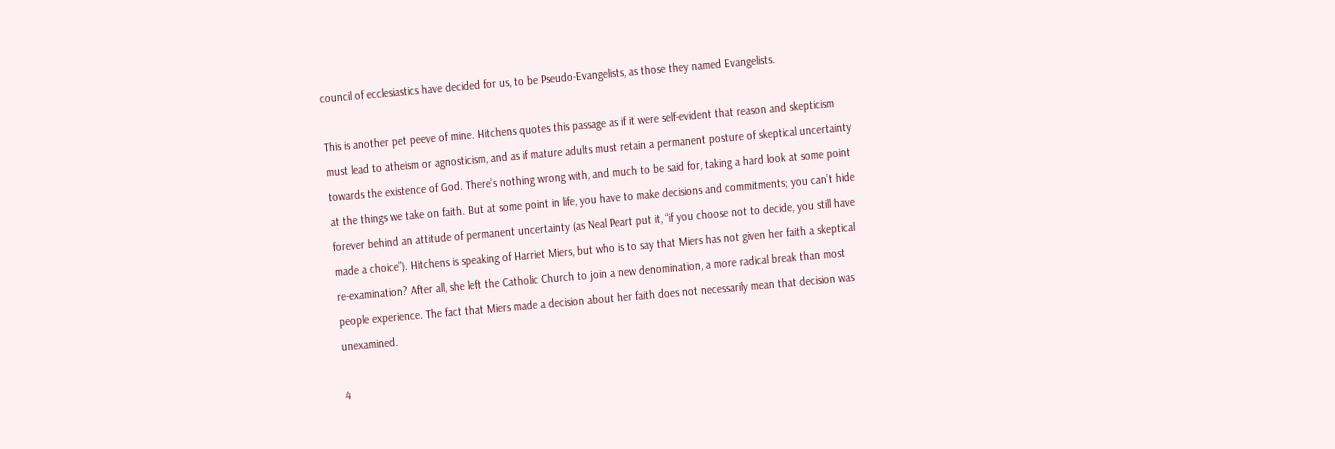council of ecclesiastics have decided for us, to be Pseudo-Evangelists, as those they named Evangelists.

This is another pet peeve of mine. Hitchens quotes this passage as if it were self-evident that reason and skepticism must lead to atheism or agnosticism, and as if mature adults must retain a permanent posture of skeptical uncertainty towards the existence of God. There’s nothing wrong with, and much to be said for, taking a hard look at some point at the things we take on faith. But at some point in life, you have to make decisions and commitments; you can’t hide forever behind an attitude of permanent uncertainty (as Neal Peart put it, “if you choose not to decide, you still have made a choice”). Hitchens is speaking of Harriet Miers, but who is to say that Miers has not given her faith a skeptical re-examination? After all, she left the Catholic Church to join a new denomination, a more radical break than most people experience. The fact that Miers made a decision about her faith does not necessarily mean that decision was unexamined.

4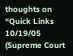thoughts on “Quick Links 10/19/05 (Supreme Court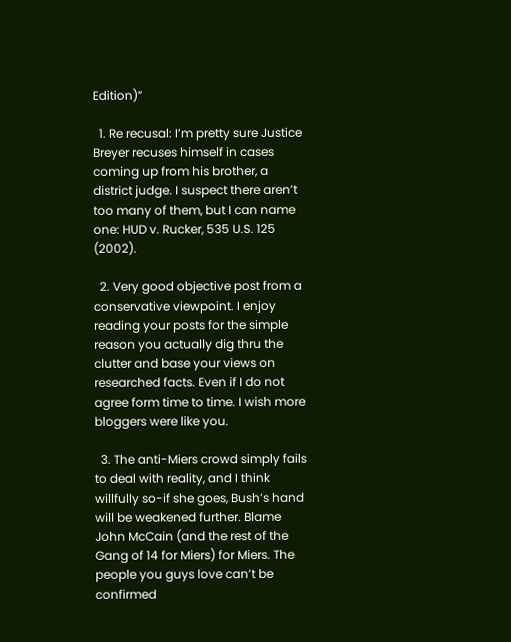Edition)”

  1. Re recusal: I’m pretty sure Justice Breyer recuses himself in cases coming up from his brother, a district judge. I suspect there aren’t too many of them, but I can name one: HUD v. Rucker, 535 U.S. 125 (2002).

  2. Very good objective post from a conservative viewpoint. I enjoy reading your posts for the simple reason you actually dig thru the clutter and base your views on researched facts. Even if I do not agree form time to time. I wish more bloggers were like you.

  3. The anti-Miers crowd simply fails to deal with reality, and I think willfully so-if she goes, Bush’s hand will be weakened further. Blame John McCain (and the rest of the Gang of 14 for Miers) for Miers. The people you guys love can’t be confirmed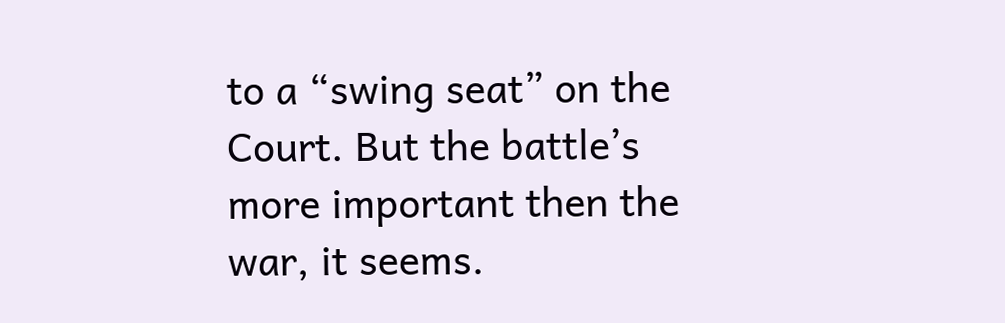to a “swing seat” on the Court. But the battle’s more important then the war, it seems.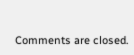Comments are closed.